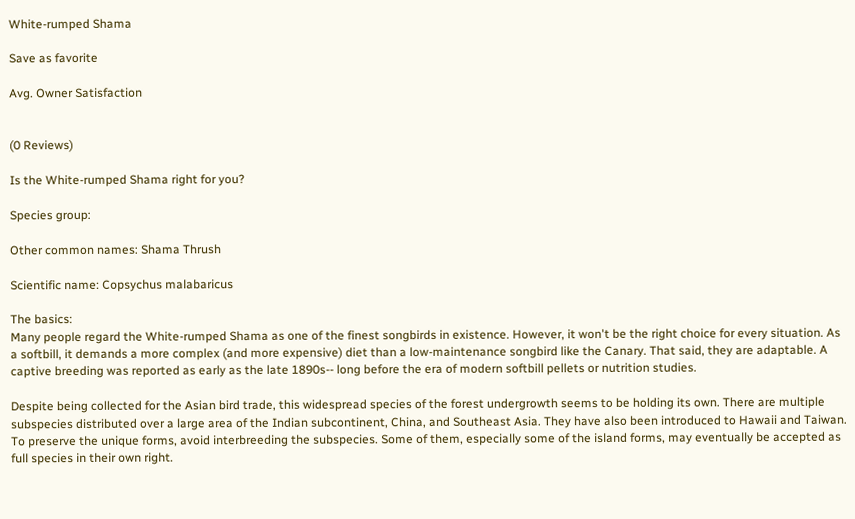White-rumped Shama

Save as favorite

Avg. Owner Satisfaction


(0 Reviews)

Is the White-rumped Shama right for you?

Species group:

Other common names: Shama Thrush

Scientific name: Copsychus malabaricus

The basics:
Many people regard the White-rumped Shama as one of the finest songbirds in existence. However, it won't be the right choice for every situation. As a softbill, it demands a more complex (and more expensive) diet than a low-maintenance songbird like the Canary. That said, they are adaptable. A captive breeding was reported as early as the late 1890s-- long before the era of modern softbill pellets or nutrition studies.

Despite being collected for the Asian bird trade, this widespread species of the forest undergrowth seems to be holding its own. There are multiple subspecies distributed over a large area of the Indian subcontinent, China, and Southeast Asia. They have also been introduced to Hawaii and Taiwan. To preserve the unique forms, avoid interbreeding the subspecies. Some of them, especially some of the island forms, may eventually be accepted as full species in their own right.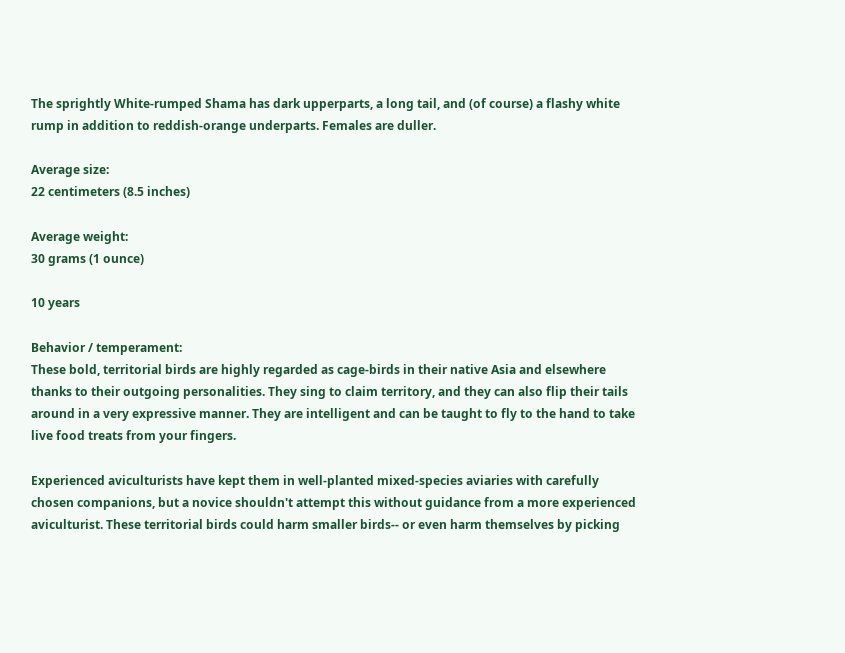The sprightly White-rumped Shama has dark upperparts, a long tail, and (of course) a flashy white rump in addition to reddish-orange underparts. Females are duller.

Average size:
22 centimeters (8.5 inches)

Average weight:
30 grams (1 ounce)

10 years

Behavior / temperament:
These bold, territorial birds are highly regarded as cage-birds in their native Asia and elsewhere thanks to their outgoing personalities. They sing to claim territory, and they can also flip their tails around in a very expressive manner. They are intelligent and can be taught to fly to the hand to take live food treats from your fingers.

Experienced aviculturists have kept them in well-planted mixed-species aviaries with carefully chosen companions, but a novice shouldn't attempt this without guidance from a more experienced aviculturist. These territorial birds could harm smaller birds-- or even harm themselves by picking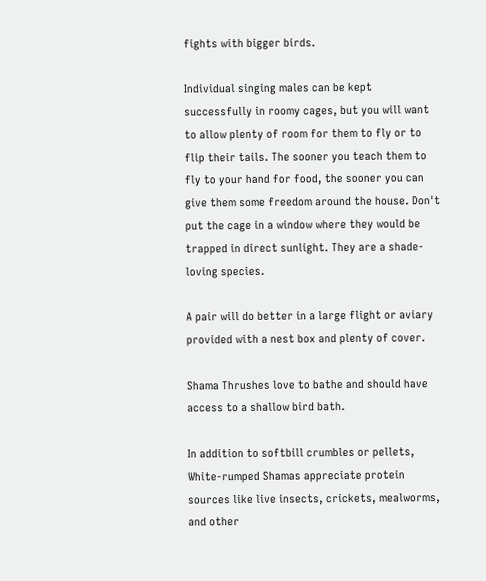fights with bigger birds.

Individual singing males can be kept successfully in roomy cages, but you will want to allow plenty of room for them to fly or to flip their tails. The sooner you teach them to fly to your hand for food, the sooner you can give them some freedom around the house. Don't put the cage in a window where they would be trapped in direct sunlight. They are a shade-loving species.

A pair will do better in a large flight or aviary provided with a nest box and plenty of cover.

Shama Thrushes love to bathe and should have access to a shallow bird bath.

In addition to softbill crumbles or pellets, White-rumped Shamas appreciate protein sources like live insects, crickets, mealworms, and other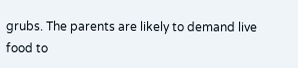grubs. The parents are likely to demand live food to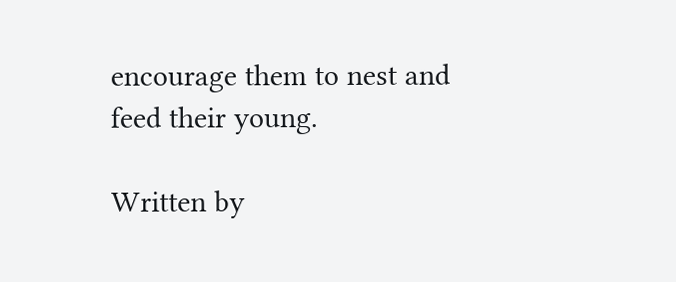encourage them to nest and feed their young.

Written by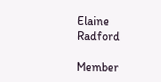Elaine Radford

Member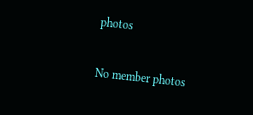photos

No member photos